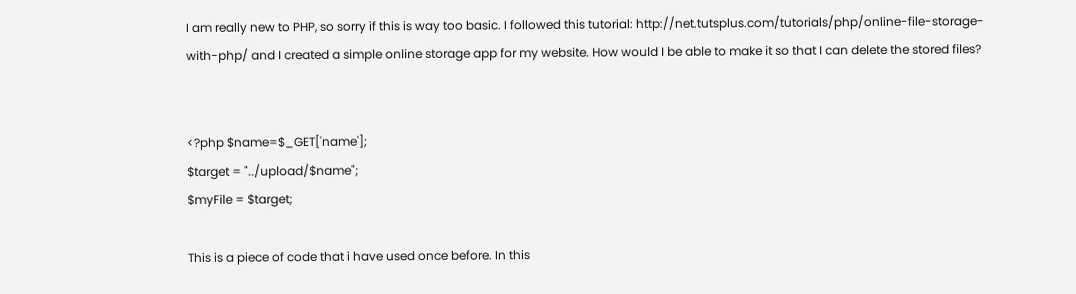I am really new to PHP, so sorry if this is way too basic. I followed this tutorial: http://net.tutsplus.com/tutorials/php/online-file-storage-with-php/ and I created a simple online storage app for my website. How would I be able to make it so that I can delete the stored files?


<?php $name=$_GET['name'];
$target = "../upload/$name";
$myFile = $target;

This is a piece of code that i have used once before. In this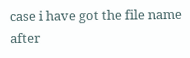case i have got the file name after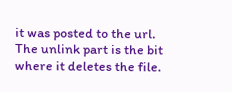it was posted to the url. The unlink part is the bit where it deletes the file.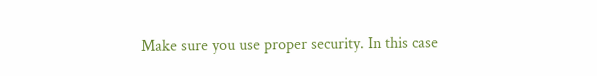Make sure you use proper security. In this case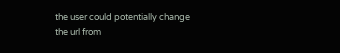the user could potentially change the url from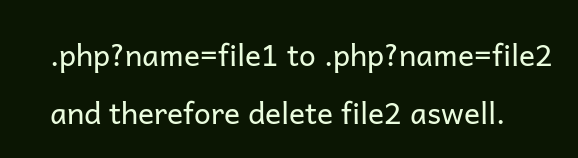.php?name=file1 to .php?name=file2 and therefore delete file2 aswell.